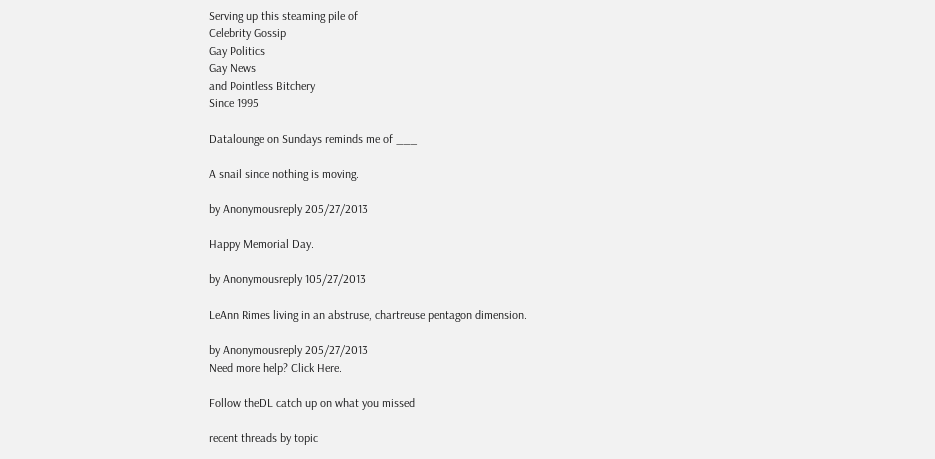Serving up this steaming pile of
Celebrity Gossip
Gay Politics
Gay News
and Pointless Bitchery
Since 1995

Datalounge on Sundays reminds me of ___

A snail since nothing is moving.

by Anonymousreply 205/27/2013

Happy Memorial Day.

by Anonymousreply 105/27/2013

LeAnn Rimes living in an abstruse, chartreuse pentagon dimension.

by Anonymousreply 205/27/2013
Need more help? Click Here.

Follow theDL catch up on what you missed

recent threads by topic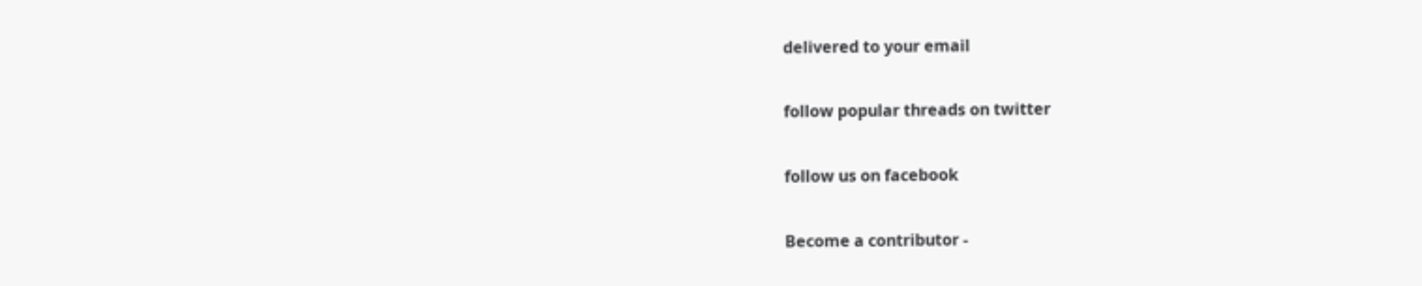delivered to your email

follow popular threads on twitter

follow us on facebook

Become a contributor -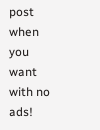post when you want with no ads!